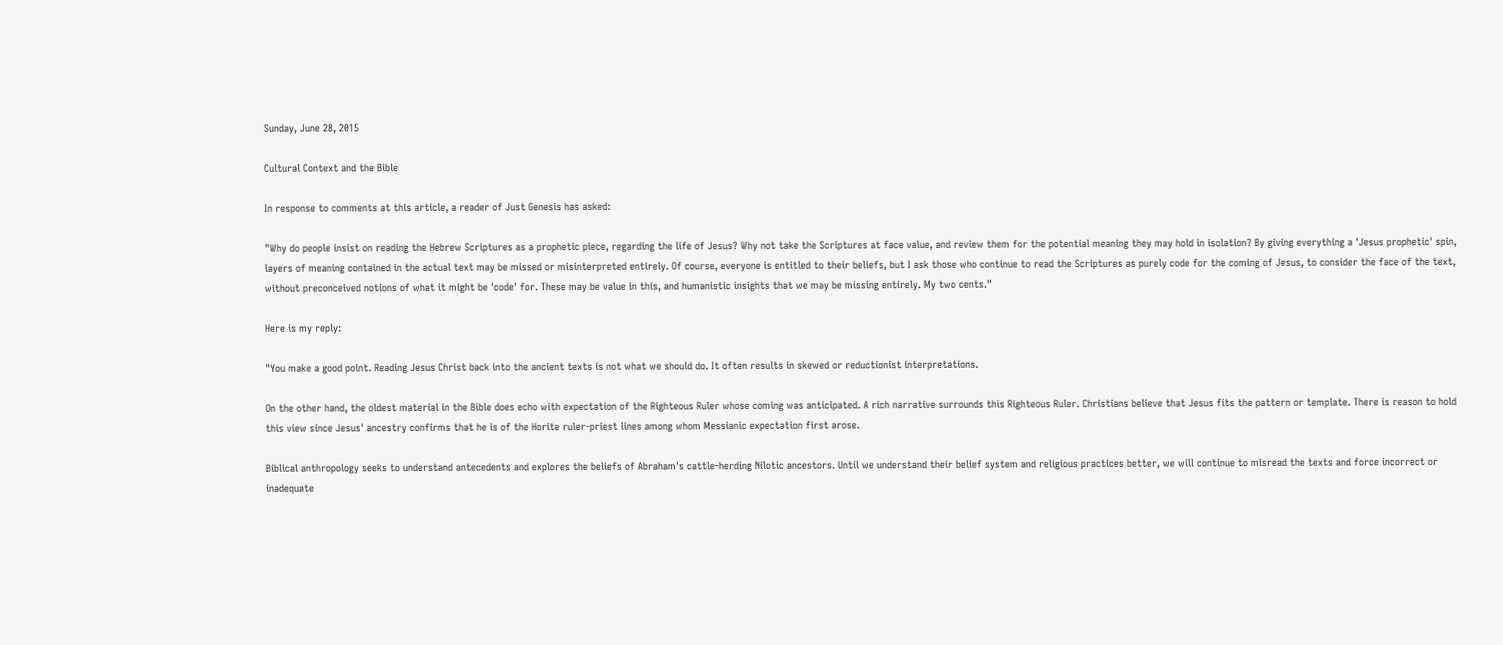Sunday, June 28, 2015

Cultural Context and the Bible

In response to comments at this article, a reader of Just Genesis has asked:

"Why do people insist on reading the Hebrew Scriptures as a prophetic piece, regarding the life of Jesus? Why not take the Scriptures at face value, and review them for the potential meaning they may hold in isolation? By giving everything a 'Jesus prophetic' spin, layers of meaning contained in the actual text may be missed or misinterpreted entirely. Of course, everyone is entitled to their beliefs, but I ask those who continue to read the Scriptures as purely code for the coming of Jesus, to consider the face of the text, without preconceived notions of what it might be 'code' for. These may be value in this, and humanistic insights that we may be missing entirely. My two cents."

Here is my reply:

"You make a good point. Reading Jesus Christ back into the ancient texts is not what we should do. It often results in skewed or reductionist interpretations.

On the other hand, the oldest material in the Bible does echo with expectation of the Righteous Ruler whose coming was anticipated. A rich narrative surrounds this Righteous Ruler. Christians believe that Jesus fits the pattern or template. There is reason to hold this view since Jesus' ancestry confirms that he is of the Horite ruler-priest lines among whom Messianic expectation first arose.

Biblical anthropology seeks to understand antecedents and explores the beliefs of Abraham's cattle-herding Nilotic ancestors. Until we understand their belief system and religious practices better, we will continue to misread the texts and force incorrect or inadequate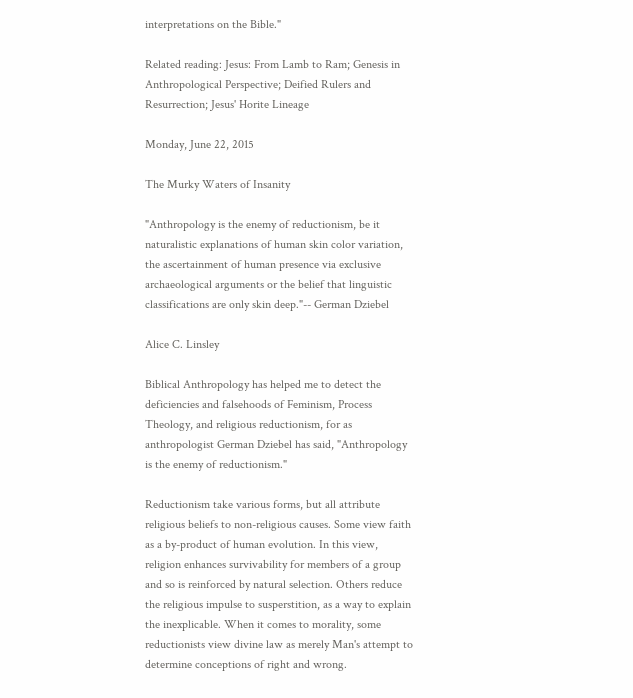interpretations on the Bible."

Related reading: Jesus: From Lamb to Ram; Genesis in Anthropological Perspective; Deified Rulers and Resurrection; Jesus' Horite Lineage

Monday, June 22, 2015

The Murky Waters of Insanity

"Anthropology is the enemy of reductionism, be it naturalistic explanations of human skin color variation, the ascertainment of human presence via exclusive archaeological arguments or the belief that linguistic classifications are only skin deep."-- German Dziebel

Alice C. Linsley

Biblical Anthropology has helped me to detect the deficiencies and falsehoods of Feminism, Process Theology, and religious reductionism, for as anthropologist German Dziebel has said, "Anthropology is the enemy of reductionism."

Reductionism take various forms, but all attribute religious beliefs to non-religious causes. Some view faith as a by-product of human evolution. In this view, religion enhances survivability for members of a group and so is reinforced by natural selection. Others reduce the religious impulse to susperstition, as a way to explain the inexplicable. When it comes to morality, some reductionists view divine law as merely Man's attempt to determine conceptions of right and wrong.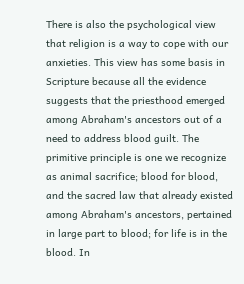There is also the psychological view that religion is a way to cope with our anxieties. This view has some basis in Scripture because all the evidence suggests that the priesthood emerged among Abraham's ancestors out of a need to address blood guilt. The primitive principle is one we recognize as animal sacrifice; blood for blood, and the sacred law that already existed among Abraham's ancestors, pertained in large part to blood; for life is in the blood. In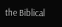the Biblical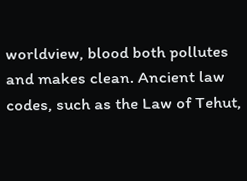worldview, blood both pollutes and makes clean. Ancient law codes, such as the Law of Tehut,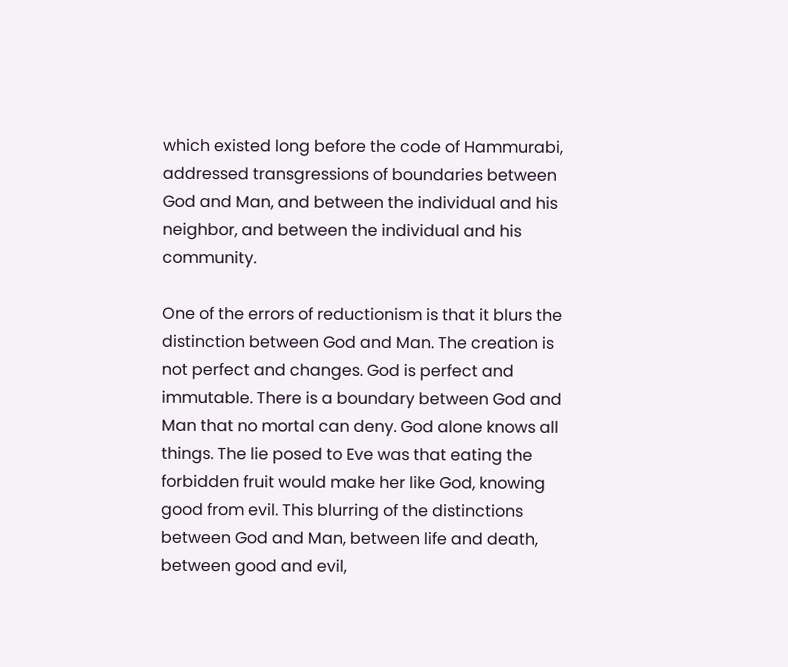which existed long before the code of Hammurabi, addressed transgressions of boundaries between God and Man, and between the individual and his neighbor, and between the individual and his community.

One of the errors of reductionism is that it blurs the distinction between God and Man. The creation is not perfect and changes. God is perfect and immutable. There is a boundary between God and Man that no mortal can deny. God alone knows all things. The lie posed to Eve was that eating the forbidden fruit would make her like God, knowing good from evil. This blurring of the distinctions between God and Man, between life and death, between good and evil,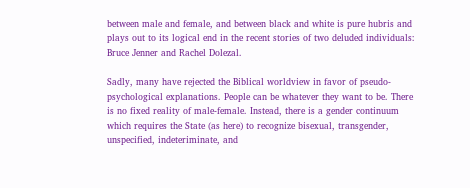between male and female, and between black and white is pure hubris and plays out to its logical end in the recent stories of two deluded individuals: Bruce Jenner and Rachel Dolezal.

Sadly, many have rejected the Biblical worldview in favor of pseudo-psychological explanations. People can be whatever they want to be. There is no fixed reality of male-female. Instead, there is a gender continuum which requires the State (as here) to recognize bisexual, transgender, unspecified, indeteriminate, and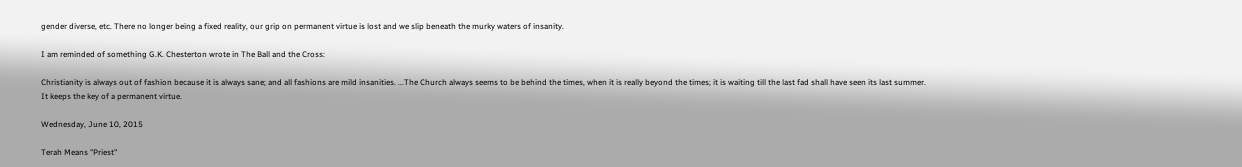gender diverse, etc. There no longer being a fixed reality, our grip on permanent virtue is lost and we slip beneath the murky waters of insanity.

I am reminded of something G.K. Chesterton wrote in The Ball and the Cross:

Christianity is always out of fashion because it is always sane; and all fashions are mild insanities. ...The Church always seems to be behind the times, when it is really beyond the times; it is waiting till the last fad shall have seen its last summer. It keeps the key of a permanent virtue.

Wednesday, June 10, 2015

Terah Means "Priest"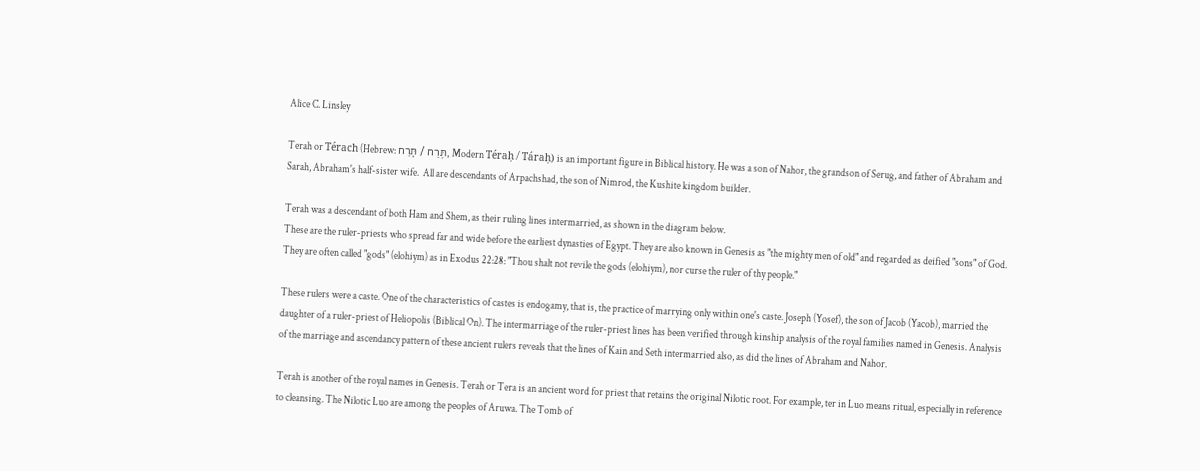Alice C. Linsley

Terah or Térach (Hebrew: תֶּרַח / תָּרַח, Modern Téraḥ / Táraḥ) is an important figure in Biblical history. He was a son of Nahor, the grandson of Serug, and father of Abraham and Sarah, Abraham's half-sister wife.  All are descendants of Arpachshad, the son of Nimrod, the Kushite kingdom builder.

Terah was a descendant of both Ham and Shem, as their ruling lines intermarried, as shown in the diagram below.
These are the ruler-priests who spread far and wide before the earliest dynasties of Egypt. They are also known in Genesis as "the mighty men of old" and regarded as deified "sons" of God. They are often called "gods" (elohiym) as in Exodus 22:28: "Thou shalt not revile the gods (elohiym), nor curse the ruler of thy people."

These rulers were a caste. One of the characteristics of castes is endogamy, that is, the practice of marrying only within one's caste. Joseph (Yosef), the son of Jacob (Yacob), married the daughter of a ruler-priest of Heliopolis (Biblical On). The intermarriage of the ruler-priest lines has been verified through kinship analysis of the royal families named in Genesis. Analysis of the marriage and ascendancy pattern of these ancient rulers reveals that the lines of Kain and Seth intermarried also, as did the lines of Abraham and Nahor.

Terah is another of the royal names in Genesis. Terah or Tera is an ancient word for priest that retains the original Nilotic root. For example, ter in Luo means ritual, especially in reference to cleansing. The Nilotic Luo are among the peoples of Aruwa. The Tomb of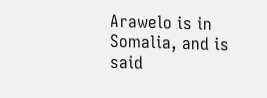Arawelo is in Somalia, and is said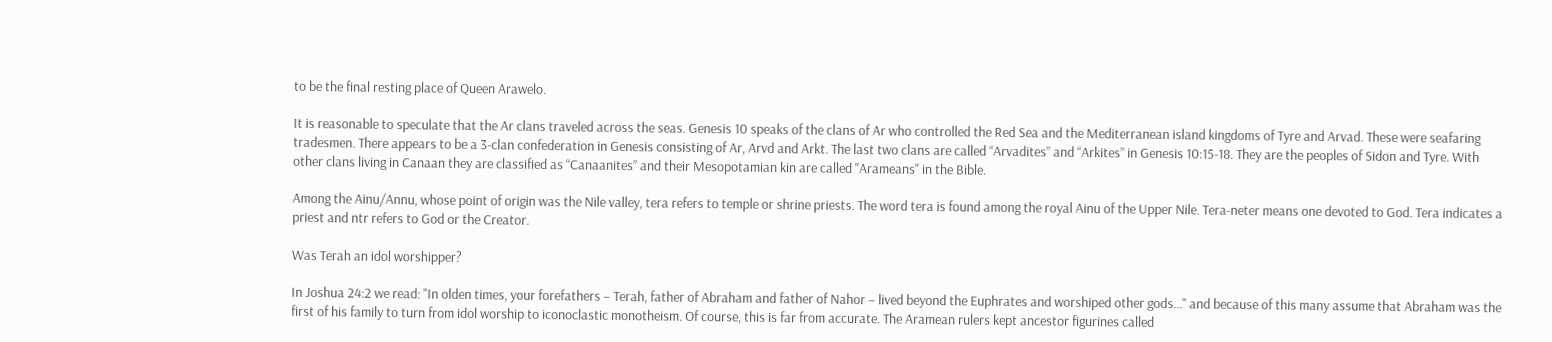to be the final resting place of Queen Arawelo.

It is reasonable to speculate that the Ar clans traveled across the seas. Genesis 10 speaks of the clans of Ar who controlled the Red Sea and the Mediterranean island kingdoms of Tyre and Arvad. These were seafaring tradesmen. There appears to be a 3-clan confederation in Genesis consisting of Ar, Arvd and Arkt. The last two clans are called “Arvadites” and “Arkites” in Genesis 10:15-18. They are the peoples of Sidon and Tyre. With other clans living in Canaan they are classified as “Canaanites” and their Mesopotamian kin are called "Arameans" in the Bible.

Among the Ainu/Annu, whose point of origin was the Nile valley, tera refers to temple or shrine priests. The word tera is found among the royal Ainu of the Upper Nile. Tera-neter means one devoted to God. Tera indicates a priest and ntr refers to God or the Creator.

Was Terah an idol worshipper?

In Joshua 24:2 we read: "In olden times, your forefathers – Terah, father of Abraham and father of Nahor – lived beyond the Euphrates and worshiped other gods..." and because of this many assume that Abraham was the first of his family to turn from idol worship to iconoclastic monotheism. Of course, this is far from accurate. The Aramean rulers kept ancestor figurines called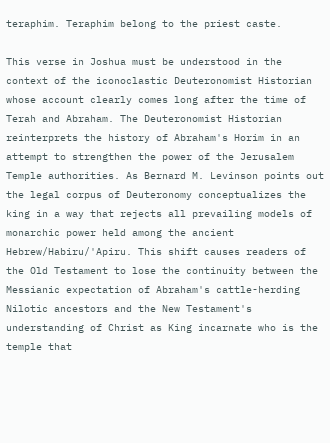teraphim. Teraphim belong to the priest caste.

This verse in Joshua must be understood in the context of the iconoclastic Deuteronomist Historian whose account clearly comes long after the time of Terah and Abraham. The Deuteronomist Historian reinterprets the history of Abraham's Horim in an attempt to strengthen the power of the Jerusalem Temple authorities. As Bernard M. Levinson points out the legal corpus of Deuteronomy conceptualizes the king in a way that rejects all prevailing models of monarchic power held among the ancient Hebrew/Habiru/'Apiru. This shift causes readers of the Old Testament to lose the continuity between the Messianic expectation of Abraham's cattle-herding Nilotic ancestors and the New Testament's understanding of Christ as King incarnate who is the temple that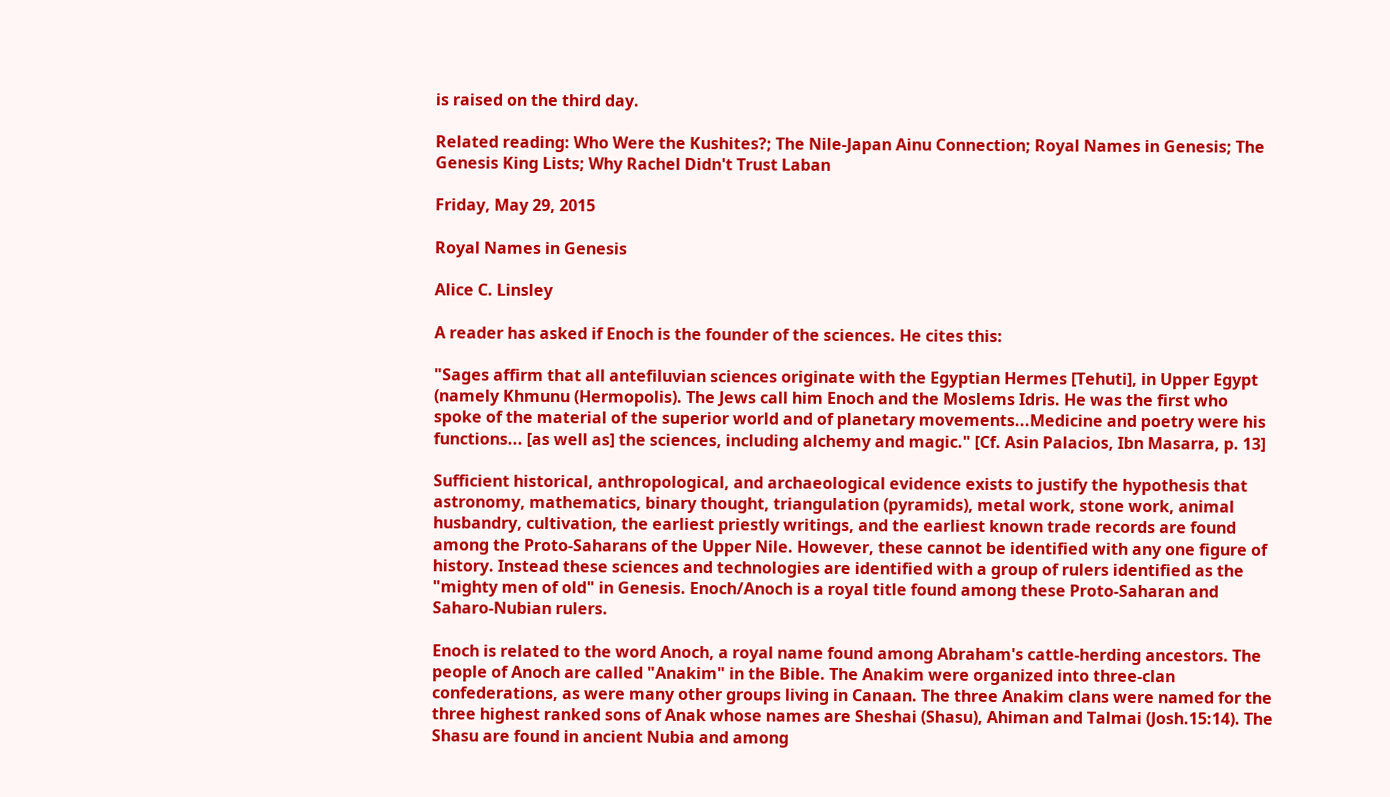is raised on the third day.

Related reading: Who Were the Kushites?; The Nile-Japan Ainu Connection; Royal Names in Genesis; The Genesis King Lists; Why Rachel Didn't Trust Laban

Friday, May 29, 2015

Royal Names in Genesis

Alice C. Linsley

A reader has asked if Enoch is the founder of the sciences. He cites this:

"Sages affirm that all antefiluvian sciences originate with the Egyptian Hermes [Tehuti], in Upper Egypt (namely Khmunu (Hermopolis). The Jews call him Enoch and the Moslems Idris. He was the first who spoke of the material of the superior world and of planetary movements...Medicine and poetry were his functions... [as well as] the sciences, including alchemy and magic." [Cf. Asin Palacios, Ibn Masarra, p. 13]

Sufficient historical, anthropological, and archaeological evidence exists to justify the hypothesis that astronomy, mathematics, binary thought, triangulation (pyramids), metal work, stone work, animal husbandry, cultivation, the earliest priestly writings, and the earliest known trade records are found among the Proto-Saharans of the Upper Nile. However, these cannot be identified with any one figure of history. Instead these sciences and technologies are identified with a group of rulers identified as the "mighty men of old" in Genesis. Enoch/Anoch is a royal title found among these Proto-Saharan and Saharo-Nubian rulers.

Enoch is related to the word Anoch, a royal name found among Abraham's cattle-herding ancestors. The people of Anoch are called "Anakim" in the Bible. The Anakim were organized into three-clan confederations, as were many other groups living in Canaan. The three Anakim clans were named for the three highest ranked sons of Anak whose names are Sheshai (Shasu), Ahiman and Talmai (Josh.15:14). The Shasu are found in ancient Nubia and among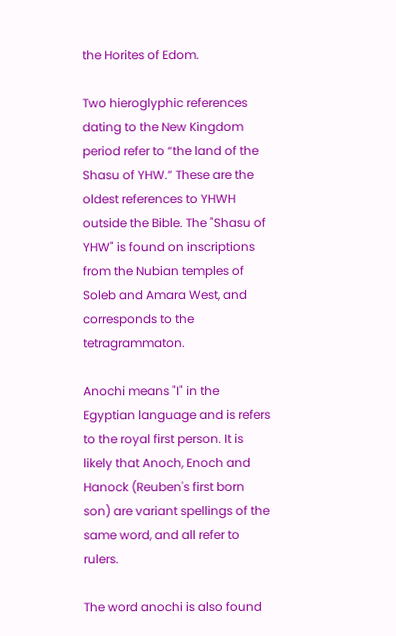the Horites of Edom.

Two hieroglyphic references dating to the New Kingdom period refer to “the land of the Shasu of YHW.” These are the oldest references to YHWH outside the Bible. The "Shasu of YHW" is found on inscriptions from the Nubian temples of Soleb and Amara West, and corresponds to the tetragrammaton.

Anochi means "I" in the Egyptian language and is refers to the royal first person. It is likely that Anoch, Enoch and Hanock (Reuben's first born son) are variant spellings of the same word, and all refer to rulers.

The word anochi is also found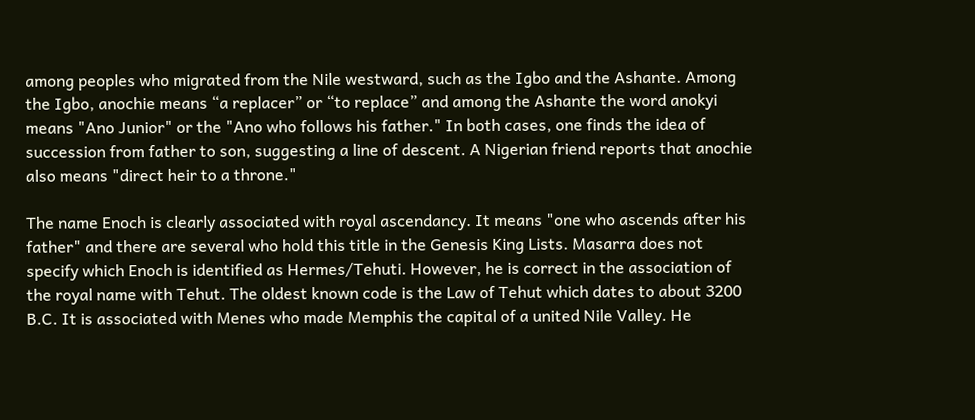among peoples who migrated from the Nile westward, such as the Igbo and the Ashante. Among the Igbo, anochie means “a replacer” or “to replace” and among the Ashante the word anokyi means "Ano Junior" or the "Ano who follows his father." In both cases, one finds the idea of succession from father to son, suggesting a line of descent. A Nigerian friend reports that anochie also means "direct heir to a throne."

The name Enoch is clearly associated with royal ascendancy. It means "one who ascends after his father" and there are several who hold this title in the Genesis King Lists. Masarra does not specify which Enoch is identified as Hermes/Tehuti. However, he is correct in the association of the royal name with Tehut. The oldest known code is the Law of Tehut which dates to about 3200 B.C. It is associated with Menes who made Memphis the capital of a united Nile Valley. He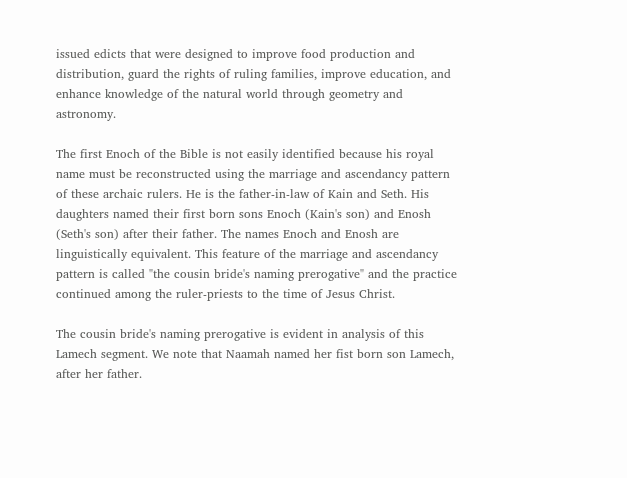issued edicts that were designed to improve food production and distribution, guard the rights of ruling families, improve education, and enhance knowledge of the natural world through geometry and astronomy.

The first Enoch of the Bible is not easily identified because his royal name must be reconstructed using the marriage and ascendancy pattern of these archaic rulers. He is the father-in-law of Kain and Seth. His daughters named their first born sons Enoch (Kain's son) and Enosh (Seth's son) after their father. The names Enoch and Enosh are linguistically equivalent. This feature of the marriage and ascendancy pattern is called "the cousin bride's naming prerogative" and the practice continued among the ruler-priests to the time of Jesus Christ.

The cousin bride's naming prerogative is evident in analysis of this Lamech segment. We note that Naamah named her fist born son Lamech, after her father.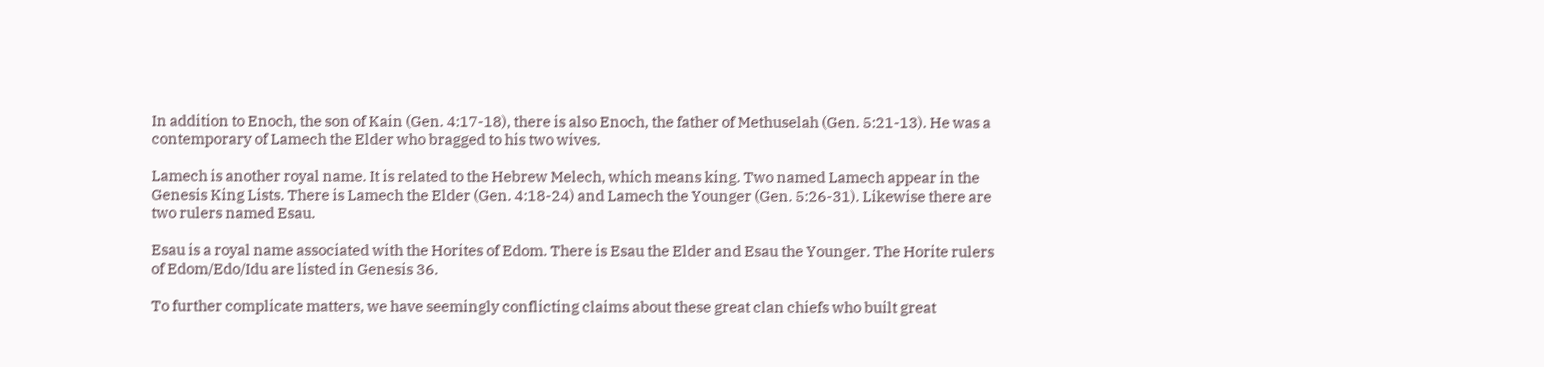In addition to Enoch, the son of Kain (Gen. 4:17-18), there is also Enoch, the father of Methuselah (Gen. 5:21-13). He was a contemporary of Lamech the Elder who bragged to his two wives.

Lamech is another royal name. It is related to the Hebrew Melech, which means king. Two named Lamech appear in the Genesis King Lists. There is Lamech the Elder (Gen. 4:18-24) and Lamech the Younger (Gen. 5:26-31). Likewise there are two rulers named Esau.

Esau is a royal name associated with the Horites of Edom. There is Esau the Elder and Esau the Younger. The Horite rulers of Edom/Edo/Idu are listed in Genesis 36.

To further complicate matters, we have seemingly conflicting claims about these great clan chiefs who built great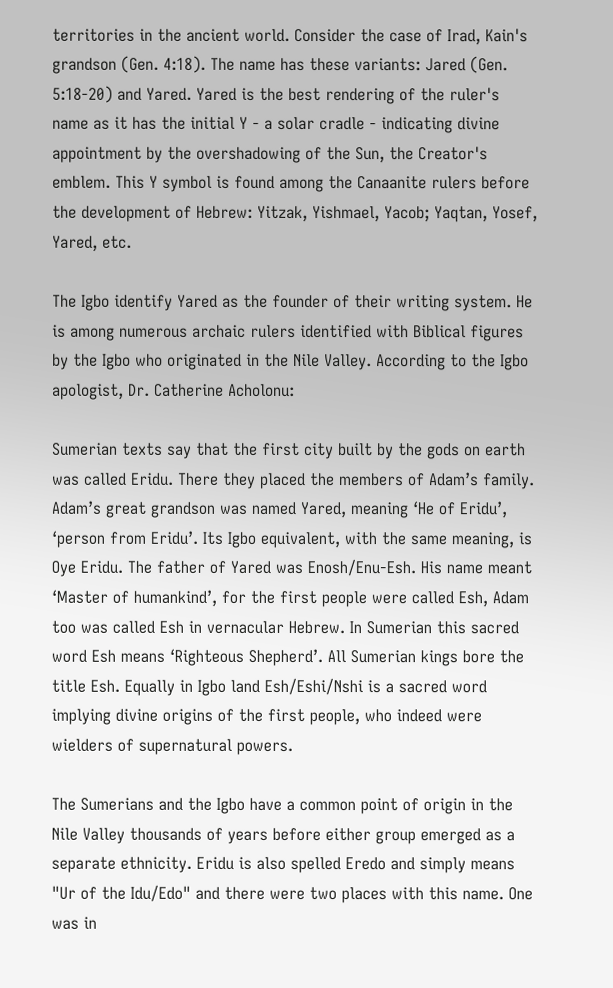territories in the ancient world. Consider the case of Irad, Kain's grandson (Gen. 4:18). The name has these variants: Jared (Gen. 5:18-20) and Yared. Yared is the best rendering of the ruler's name as it has the initial Y - a solar cradle - indicating divine appointment by the overshadowing of the Sun, the Creator's emblem. This Y symbol is found among the Canaanite rulers before the development of Hebrew: Yitzak, Yishmael, Yacob; Yaqtan, Yosef, Yared, etc.

The Igbo identify Yared as the founder of their writing system. He is among numerous archaic rulers identified with Biblical figures by the Igbo who originated in the Nile Valley. According to the Igbo apologist, Dr. Catherine Acholonu:

Sumerian texts say that the first city built by the gods on earth was called Eridu. There they placed the members of Adam’s family. Adam’s great grandson was named Yared, meaning ‘He of Eridu’, ‘person from Eridu’. Its Igbo equivalent, with the same meaning, is Oye Eridu. The father of Yared was Enosh/Enu-Esh. His name meant ‘Master of humankind’, for the first people were called Esh, Adam too was called Esh in vernacular Hebrew. In Sumerian this sacred word Esh means ‘Righteous Shepherd’. All Sumerian kings bore the title Esh. Equally in Igbo land Esh/Eshi/Nshi is a sacred word implying divine origins of the first people, who indeed were wielders of supernatural powers.

The Sumerians and the Igbo have a common point of origin in the Nile Valley thousands of years before either group emerged as a separate ethnicity. Eridu is also spelled Eredo and simply means "Ur of the Idu/Edo" and there were two places with this name. One was in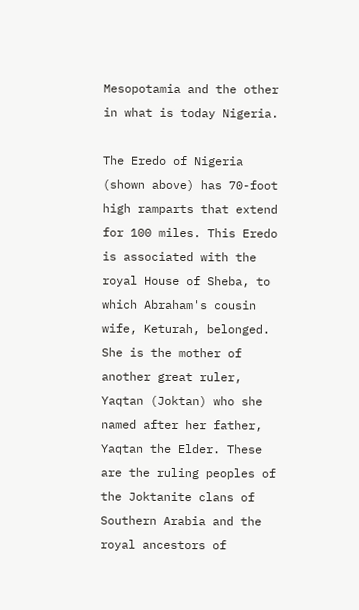Mesopotamia and the other in what is today Nigeria.

The Eredo of Nigeria (shown above) has 70-foot high ramparts that extend for 100 miles. This Eredo is associated with the royal House of Sheba, to which Abraham's cousin wife, Keturah, belonged. She is the mother of another great ruler, Yaqtan (Joktan) who she named after her father, Yaqtan the Elder. These are the ruling peoples of the Joktanite clans of Southern Arabia and the royal ancestors of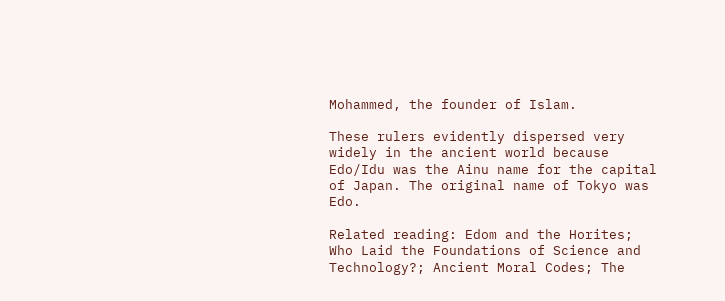Mohammed, the founder of Islam.

These rulers evidently dispersed very widely in the ancient world because Edo/Idu was the Ainu name for the capital of Japan. The original name of Tokyo was Edo.

Related reading: Edom and the Horites; Who Laid the Foundations of Science and Technology?; Ancient Moral Codes; The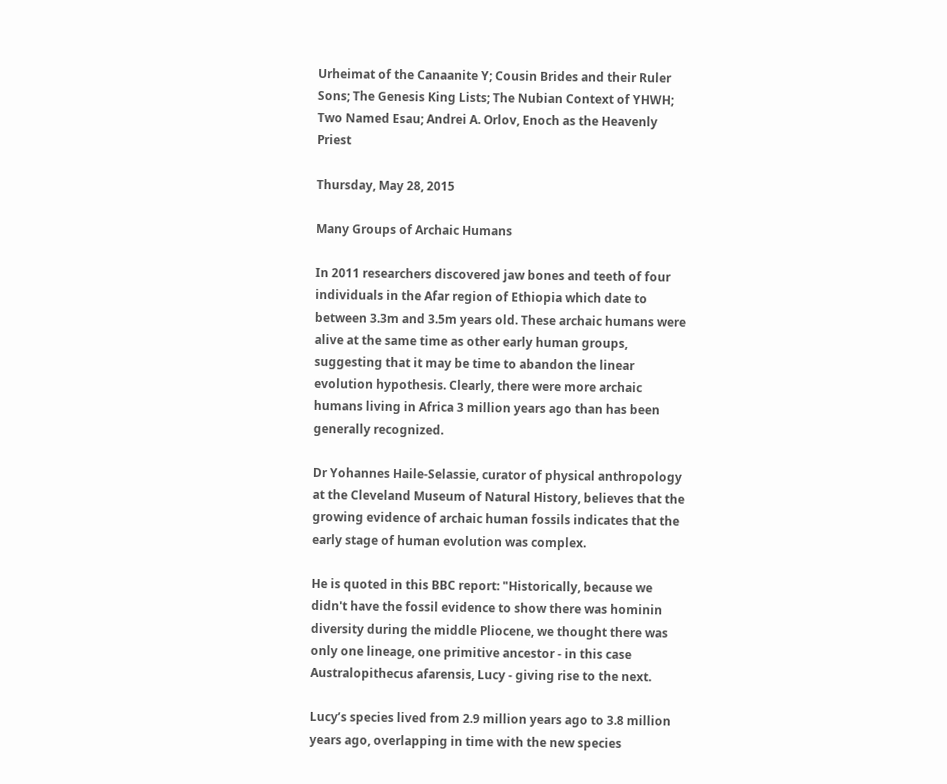Urheimat of the Canaanite Y; Cousin Brides and their Ruler Sons; The Genesis King Lists; The Nubian Context of YHWH; Two Named Esau; Andrei A. Orlov, Enoch as the Heavenly Priest

Thursday, May 28, 2015

Many Groups of Archaic Humans

In 2011 researchers discovered jaw bones and teeth of four individuals in the Afar region of Ethiopia which date to between 3.3m and 3.5m years old. These archaic humans were alive at the same time as other early human groups, suggesting that it may be time to abandon the linear evolution hypothesis. Clearly, there were more archaic humans living in Africa 3 million years ago than has been generally recognized.

Dr Yohannes Haile-Selassie, curator of physical anthropology at the Cleveland Museum of Natural History, believes that the growing evidence of archaic human fossils indicates that the early stage of human evolution was complex.

He is quoted in this BBC report: "Historically, because we didn't have the fossil evidence to show there was hominin diversity during the middle Pliocene, we thought there was only one lineage, one primitive ancestor - in this case Australopithecus afarensis, Lucy - giving rise to the next.

Lucy’s species lived from 2.9 million years ago to 3.8 million years ago, overlapping in time with the new species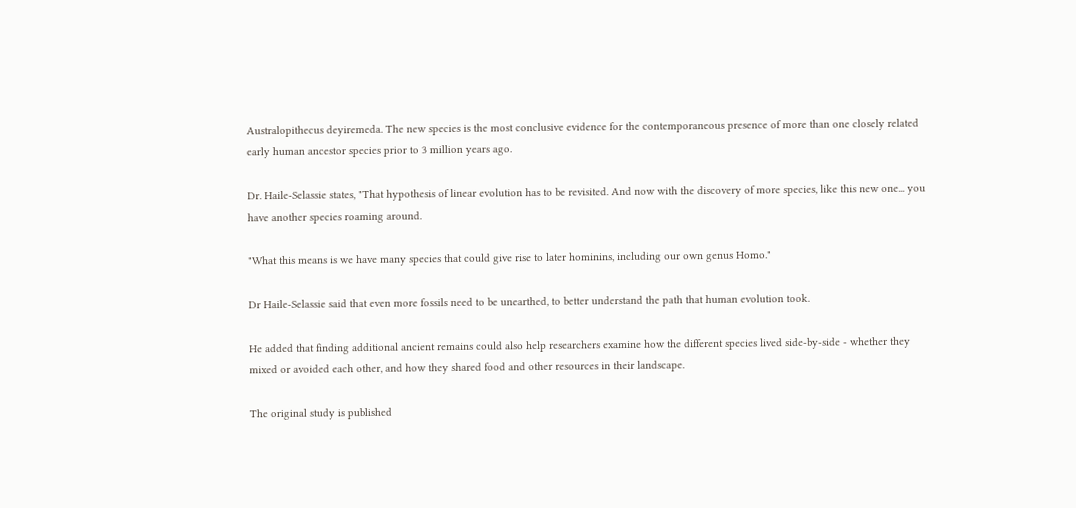Australopithecus deyiremeda. The new species is the most conclusive evidence for the contemporaneous presence of more than one closely related early human ancestor species prior to 3 million years ago.

Dr. Haile-Selassie states, "That hypothesis of linear evolution has to be revisited. And now with the discovery of more species, like this new one... you have another species roaming around.

"What this means is we have many species that could give rise to later hominins, including our own genus Homo."

Dr Haile-Selassie said that even more fossils need to be unearthed, to better understand the path that human evolution took.

He added that finding additional ancient remains could also help researchers examine how the different species lived side-by-side - whether they mixed or avoided each other, and how they shared food and other resources in their landscape.

The original study is published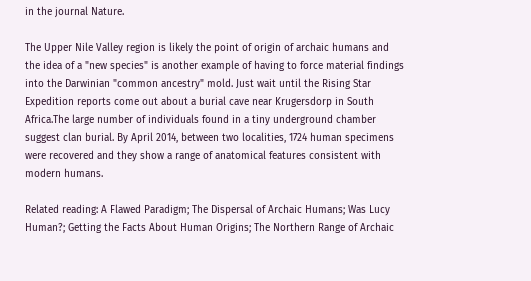in the journal Nature.

The Upper Nile Valley region is likely the point of origin of archaic humans and the idea of a "new species" is another example of having to force material findings into the Darwinian "common ancestry" mold. Just wait until the Rising Star Expedition reports come out about a burial cave near Krugersdorp in South Africa.The large number of individuals found in a tiny underground chamber suggest clan burial. By April 2014, between two localities, 1724 human specimens were recovered and they show a range of anatomical features consistent with modern humans.

Related reading: A Flawed Paradigm; The Dispersal of Archaic Humans; Was Lucy Human?; Getting the Facts About Human Origins; The Northern Range of Archaic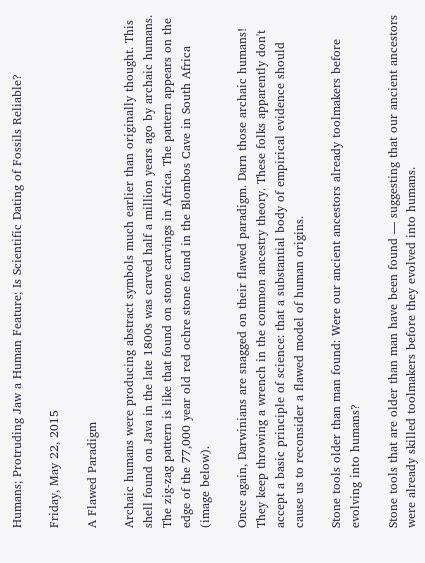Humans; Protruding Jaw a Human Feature; Is Scientific Dating of Fossils Reliable?

Friday, May 22, 2015

A Flawed Paradigm

Archaic humans were producing abstract symbols much earlier than originally thought. This shell found on Java in the late 1800s was carved half a million years ago by archaic humans. The zig-zag pattern is like that found on stone carvings in Africa. The pattern appears on the edge of the 77,000 year old red ochre stone found in the Blombos Cave in South Africa (image below).

Once again, Darwinians are snagged on their flawed paradigm. Darn those archaic humans! They keep throwing a wrench in the common ancestry theory. These folks apparently don't accept a basic principle of science: that a substantial body of empirical evidence should cause us to reconsider a flawed model of human origins.

Stone tools older than man found: Were our ancient ancestors already toolmakers before evolving into humans?

Stone tools that are older than man have been found — suggesting that our ancient ancestors were already skilled toolmakers before they evolved into humans.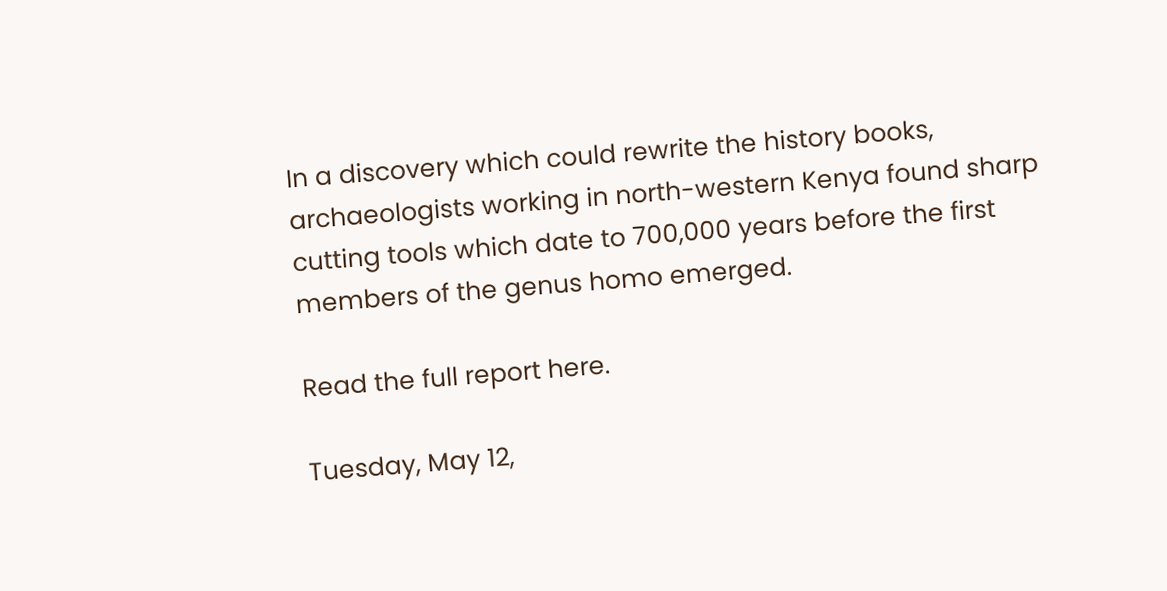In a discovery which could rewrite the history books, archaeologists working in north-western Kenya found sharp cutting tools which date to 700,000 years before the first members of the genus homo emerged.

Read the full report here.

Tuesday, May 12,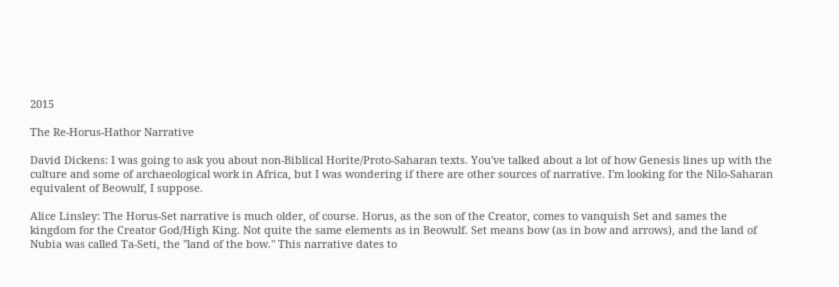2015

The Re-Horus-Hathor Narrative

David Dickens: I was going to ask you about non-Biblical Horite/Proto-Saharan texts. You've talked about a lot of how Genesis lines up with the culture and some of archaeological work in Africa, but I was wondering if there are other sources of narrative. I'm looking for the Nilo-Saharan equivalent of Beowulf, I suppose.

Alice Linsley: The Horus-Set narrative is much older, of course. Horus, as the son of the Creator, comes to vanquish Set and sames the kingdom for the Creator God/High King. Not quite the same elements as in Beowulf. Set means bow (as in bow and arrows), and the land of Nubia was called Ta-Seti, the "land of the bow." This narrative dates to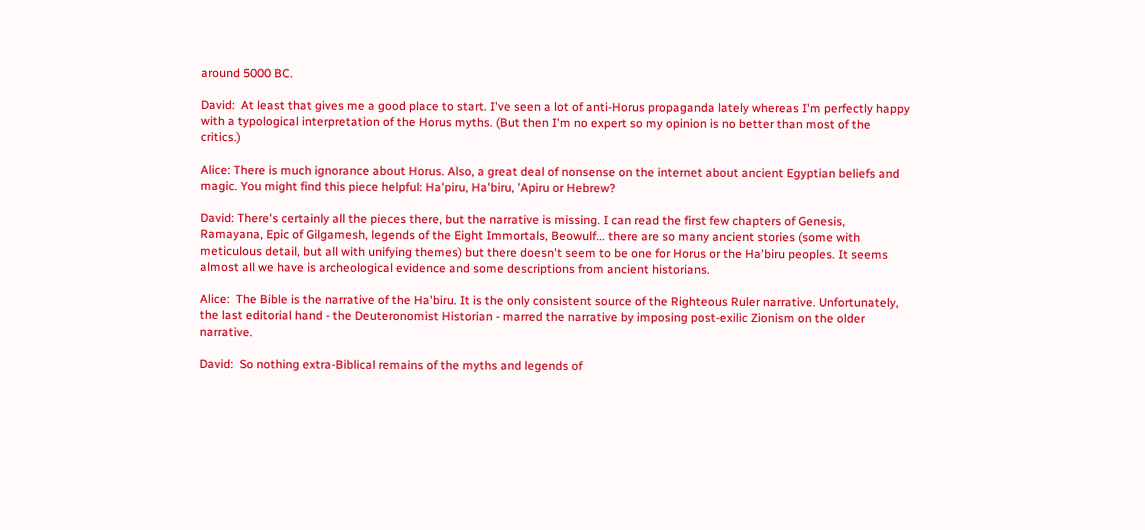around 5000 BC.

David:  At least that gives me a good place to start. I've seen a lot of anti-Horus propaganda lately whereas I'm perfectly happy with a typological interpretation of the Horus myths. (But then I'm no expert so my opinion is no better than most of the critics.)

Alice: There is much ignorance about Horus. Also, a great deal of nonsense on the internet about ancient Egyptian beliefs and magic. You might find this piece helpful: Ha'piru, Ha'biru, 'Apiru or Hebrew?

David: There's certainly all the pieces there, but the narrative is missing. I can read the first few chapters of Genesis, Ramayana, Epic of Gilgamesh, legends of the Eight Immortals, Beowulf... there are so many ancient stories (some with meticulous detail, but all with unifying themes) but there doesn't seem to be one for Horus or the Ha'biru peoples. It seems almost all we have is archeological evidence and some descriptions from ancient historians.

Alice:  The Bible is the narrative of the Ha'biru. It is the only consistent source of the Righteous Ruler narrative. Unfortunately, the last editorial hand - the Deuteronomist Historian - marred the narrative by imposing post-exilic Zionism on the older narrative.

David:  So nothing extra-Biblical remains of the myths and legends of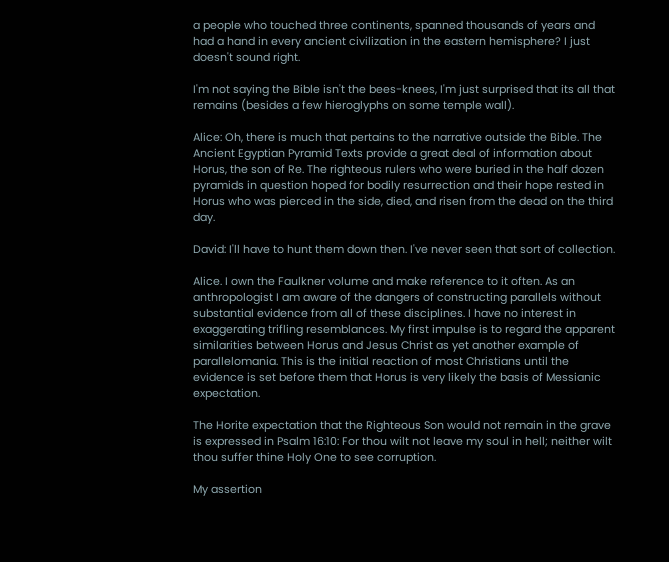a people who touched three continents, spanned thousands of years and had a hand in every ancient civilization in the eastern hemisphere? I just doesn't sound right.

I'm not saying the Bible isn't the bees-knees, I'm just surprised that its all that remains (besides a few hieroglyphs on some temple wall).

Alice: Oh, there is much that pertains to the narrative outside the Bible. The Ancient Egyptian Pyramid Texts provide a great deal of information about Horus, the son of Re. The righteous rulers who were buried in the half dozen pyramids in question hoped for bodily resurrection and their hope rested in Horus who was pierced in the side, died, and risen from the dead on the third day.

David: I'll have to hunt them down then. I've never seen that sort of collection.

Alice. I own the Faulkner volume and make reference to it often. As an anthropologist I am aware of the dangers of constructing parallels without substantial evidence from all of these disciplines. I have no interest in exaggerating trifling resemblances. My first impulse is to regard the apparent similarities between Horus and Jesus Christ as yet another example of parallelomania. This is the initial reaction of most Christians until the evidence is set before them that Horus is very likely the basis of Messianic expectation.

The Horite expectation that the Righteous Son would not remain in the grave is expressed in Psalm 16:10: For thou wilt not leave my soul in hell; neither wilt thou suffer thine Holy One to see corruption.

My assertion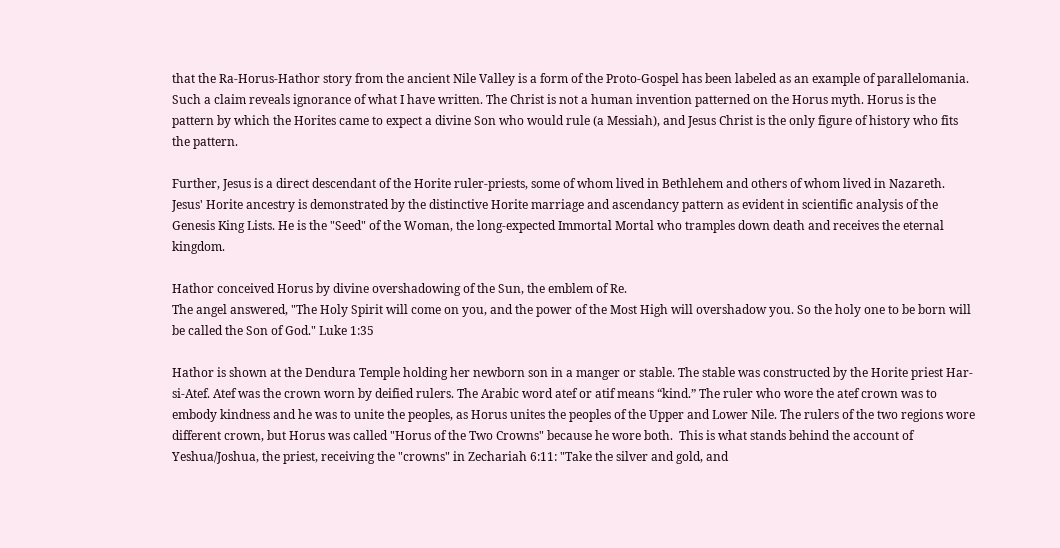that the Ra-Horus-Hathor story from the ancient Nile Valley is a form of the Proto-Gospel has been labeled as an example of parallelomania. Such a claim reveals ignorance of what I have written. The Christ is not a human invention patterned on the Horus myth. Horus is the pattern by which the Horites came to expect a divine Son who would rule (a Messiah), and Jesus Christ is the only figure of history who fits the pattern.

Further, Jesus is a direct descendant of the Horite ruler-priests, some of whom lived in Bethlehem and others of whom lived in Nazareth.  Jesus' Horite ancestry is demonstrated by the distinctive Horite marriage and ascendancy pattern as evident in scientific analysis of the Genesis King Lists. He is the "Seed" of the Woman, the long-expected Immortal Mortal who tramples down death and receives the eternal kingdom.

Hathor conceived Horus by divine overshadowing of the Sun, the emblem of Re.
The angel answered, "The Holy Spirit will come on you, and the power of the Most High will overshadow you. So the holy one to be born will be called the Son of God." Luke 1:35

Hathor is shown at the Dendura Temple holding her newborn son in a manger or stable. The stable was constructed by the Horite priest Har-si-Atef. Atef was the crown worn by deified rulers. The Arabic word atef or atif means “kind.” The ruler who wore the atef crown was to embody kindness and he was to unite the peoples, as Horus unites the peoples of the Upper and Lower Nile. The rulers of the two regions wore different crown, but Horus was called "Horus of the Two Crowns" because he wore both.  This is what stands behind the account of Yeshua/Joshua, the priest, receiving the "crowns" in Zechariah 6:11: "Take the silver and gold, and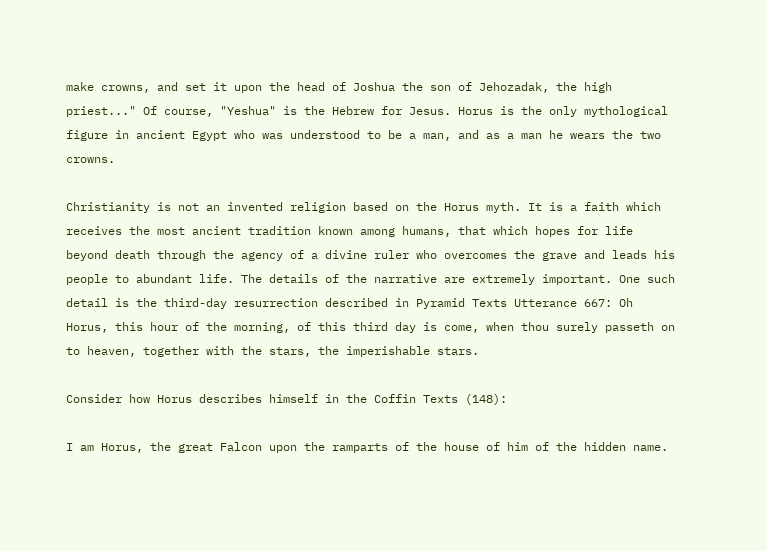make crowns, and set it upon the head of Joshua the son of Jehozadak, the high priest..." Of course, "Yeshua" is the Hebrew for Jesus. Horus is the only mythological figure in ancient Egypt who was understood to be a man, and as a man he wears the two crowns.

Christianity is not an invented religion based on the Horus myth. It is a faith which receives the most ancient tradition known among humans, that which hopes for life beyond death through the agency of a divine ruler who overcomes the grave and leads his people to abundant life. The details of the narrative are extremely important. One such detail is the third-day resurrection described in Pyramid Texts Utterance 667: Oh Horus, this hour of the morning, of this third day is come, when thou surely passeth on to heaven, together with the stars, the imperishable stars.

Consider how Horus describes himself in the Coffin Texts (148):

I am Horus, the great Falcon upon the ramparts of the house of him of the hidden name.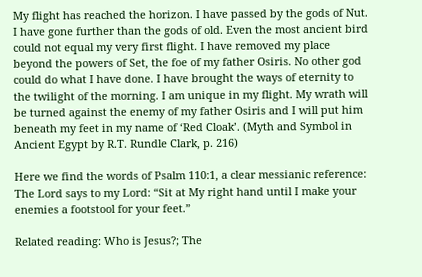My flight has reached the horizon. I have passed by the gods of Nut. I have gone further than the gods of old. Even the most ancient bird could not equal my very first flight. I have removed my place beyond the powers of Set, the foe of my father Osiris. No other god could do what I have done. I have brought the ways of eternity to the twilight of the morning. I am unique in my flight. My wrath will be turned against the enemy of my father Osiris and I will put him beneath my feet in my name of ‘Red Cloak’. (Myth and Symbol in Ancient Egypt by R.T. Rundle Clark, p. 216)

Here we find the words of Psalm 110:1, a clear messianic reference: The Lord says to my Lord: “Sit at My right hand until I make your enemies a footstool for your feet.”

Related reading: Who is Jesus?; The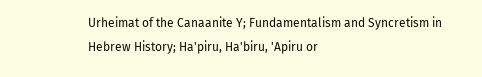Urheimat of the Canaanite Y; Fundamentalism and Syncretism in Hebrew History; Ha'piru, Ha'biru, 'Apiru or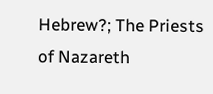Hebrew?; The Priests of Nazareth